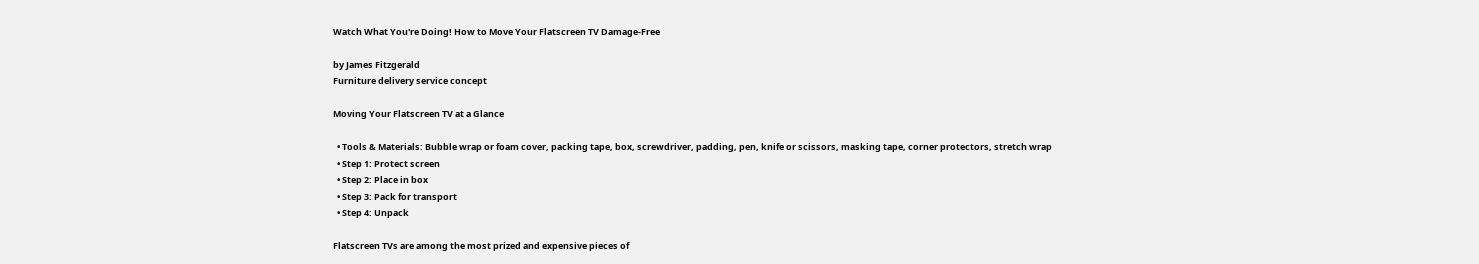Watch What You're Doing! How to Move Your Flatscreen TV Damage-Free

by James Fitzgerald
Furniture delivery service concept

Moving Your Flatscreen TV at a Glance

  • Tools & Materials: Bubble wrap or foam cover, packing tape, box, screwdriver, padding, pen, knife or scissors, masking tape, corner protectors, stretch wrap
  • Step 1: Protect screen
  • Step 2: Place in box
  • Step 3: Pack for transport
  • Step 4: Unpack

Flatscreen TVs are among the most prized and expensive pieces of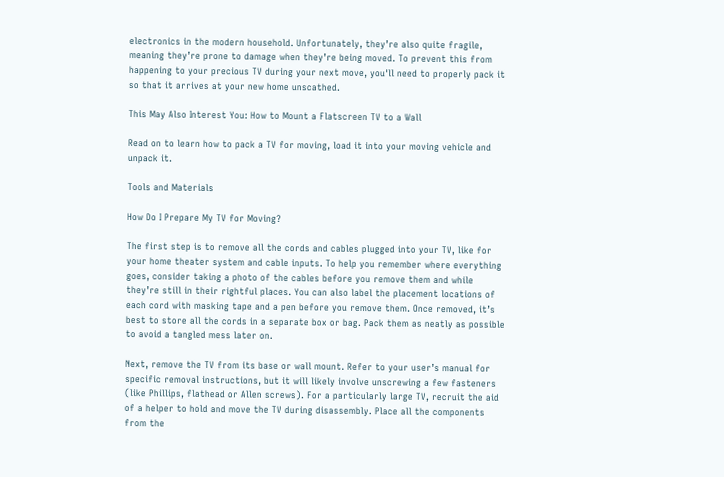electronics in the modern household. Unfortunately, they’re also quite fragile, meaning they’re prone to damage when they’re being moved. To prevent this from happening to your precious TV during your next move, you'll need to properly pack it so that it arrives at your new home unscathed.

This May Also Interest You: How to Mount a Flatscreen TV to a Wall

Read on to learn how to pack a TV for moving, load it into your moving vehicle and unpack it.

Tools and Materials

How Do I Prepare My TV for Moving?

The first step is to remove all the cords and cables plugged into your TV, like for your home theater system and cable inputs. To help you remember where everything goes, consider taking a photo of the cables before you remove them and while they’re still in their rightful places. You can also label the placement locations of each cord with masking tape and a pen before you remove them. Once removed, it’s best to store all the cords in a separate box or bag. Pack them as neatly as possible to avoid a tangled mess later on.

Next, remove the TV from its base or wall mount. Refer to your user’s manual for specific removal instructions, but it will likely involve unscrewing a few fasteners (like Phillips, flathead or Allen screws). For a particularly large TV, recruit the aid of a helper to hold and move the TV during disassembly. Place all the components from the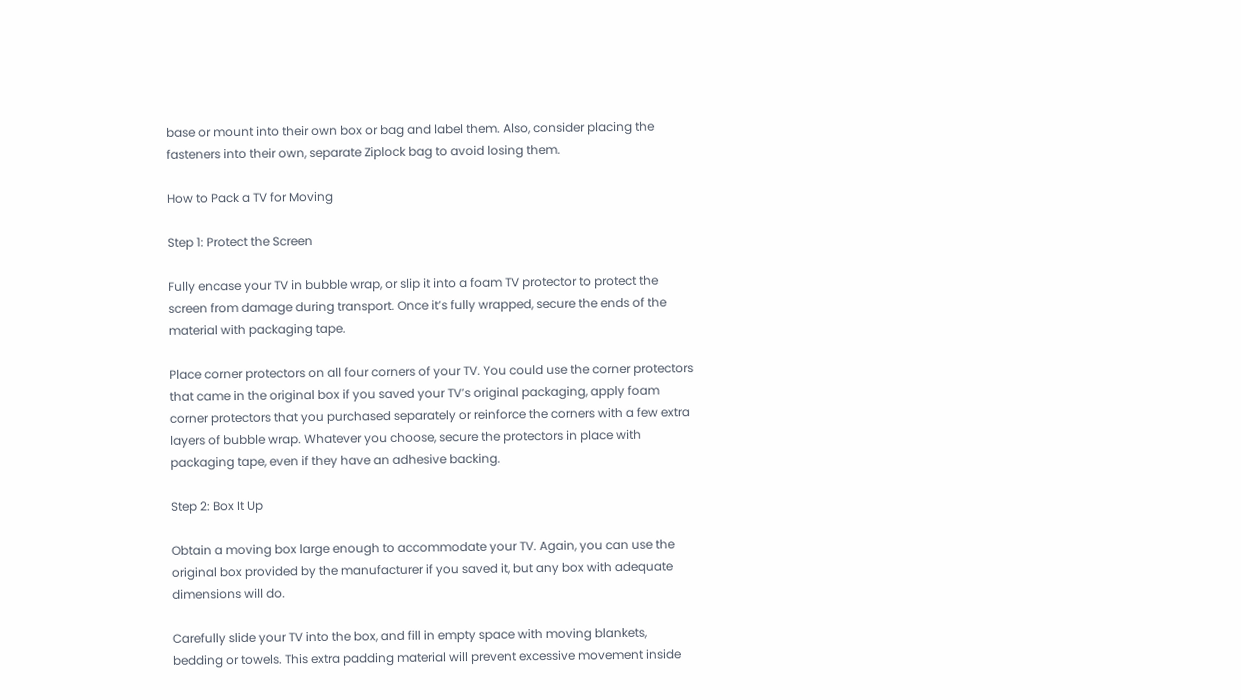base or mount into their own box or bag and label them. Also, consider placing the fasteners into their own, separate Ziplock bag to avoid losing them.

How to Pack a TV for Moving

Step 1: Protect the Screen

Fully encase your TV in bubble wrap, or slip it into a foam TV protector to protect the screen from damage during transport. Once it’s fully wrapped, secure the ends of the material with packaging tape.

Place corner protectors on all four corners of your TV. You could use the corner protectors that came in the original box if you saved your TV’s original packaging, apply foam corner protectors that you purchased separately or reinforce the corners with a few extra layers of bubble wrap. Whatever you choose, secure the protectors in place with packaging tape, even if they have an adhesive backing.

Step 2: Box It Up

Obtain a moving box large enough to accommodate your TV. Again, you can use the original box provided by the manufacturer if you saved it, but any box with adequate dimensions will do.

Carefully slide your TV into the box, and fill in empty space with moving blankets, bedding or towels. This extra padding material will prevent excessive movement inside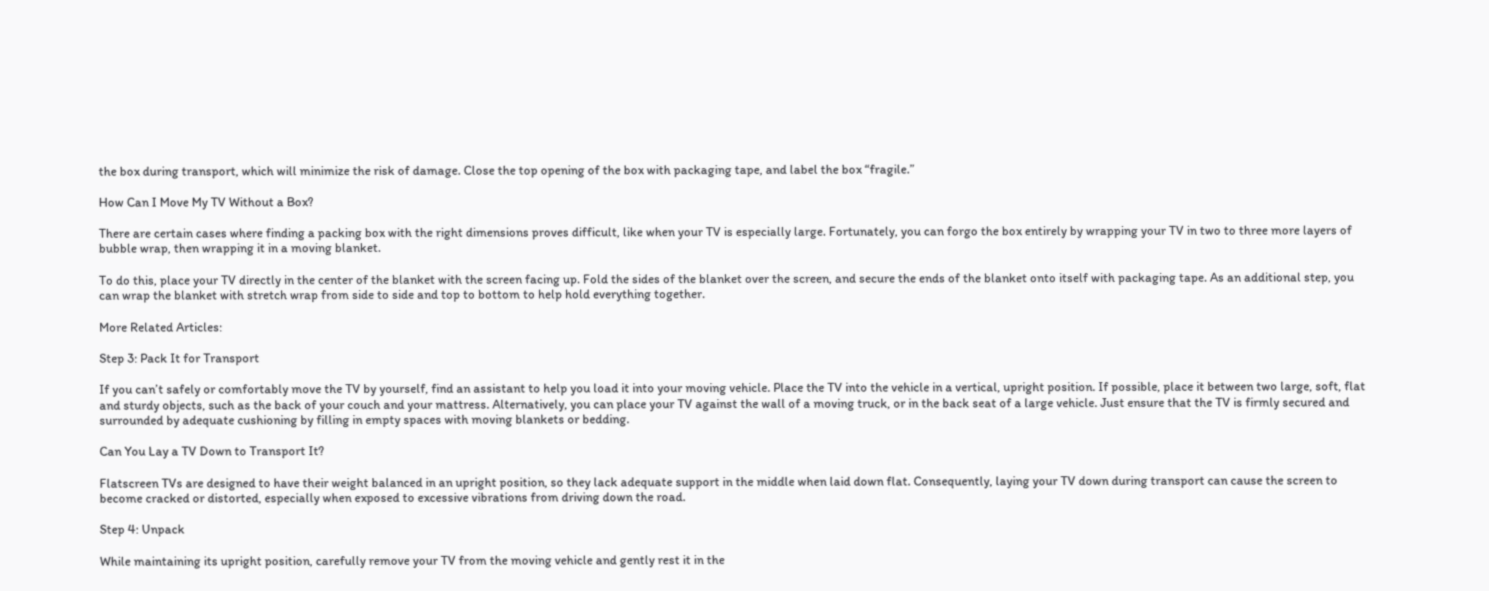the box during transport, which will minimize the risk of damage. Close the top opening of the box with packaging tape, and label the box “fragile.”

How Can I Move My TV Without a Box?

There are certain cases where finding a packing box with the right dimensions proves difficult, like when your TV is especially large. Fortunately, you can forgo the box entirely by wrapping your TV in two to three more layers of bubble wrap, then wrapping it in a moving blanket.

To do this, place your TV directly in the center of the blanket with the screen facing up. Fold the sides of the blanket over the screen, and secure the ends of the blanket onto itself with packaging tape. As an additional step, you can wrap the blanket with stretch wrap from side to side and top to bottom to help hold everything together.

More Related Articles:

Step 3: Pack It for Transport

If you can’t safely or comfortably move the TV by yourself, find an assistant to help you load it into your moving vehicle. Place the TV into the vehicle in a vertical, upright position. If possible, place it between two large, soft, flat and sturdy objects, such as the back of your couch and your mattress. Alternatively, you can place your TV against the wall of a moving truck, or in the back seat of a large vehicle. Just ensure that the TV is firmly secured and surrounded by adequate cushioning by filling in empty spaces with moving blankets or bedding.

Can You Lay a TV Down to Transport It?

Flatscreen TVs are designed to have their weight balanced in an upright position, so they lack adequate support in the middle when laid down flat. Consequently, laying your TV down during transport can cause the screen to become cracked or distorted, especially when exposed to excessive vibrations from driving down the road.

Step 4: Unpack

While maintaining its upright position, carefully remove your TV from the moving vehicle and gently rest it in the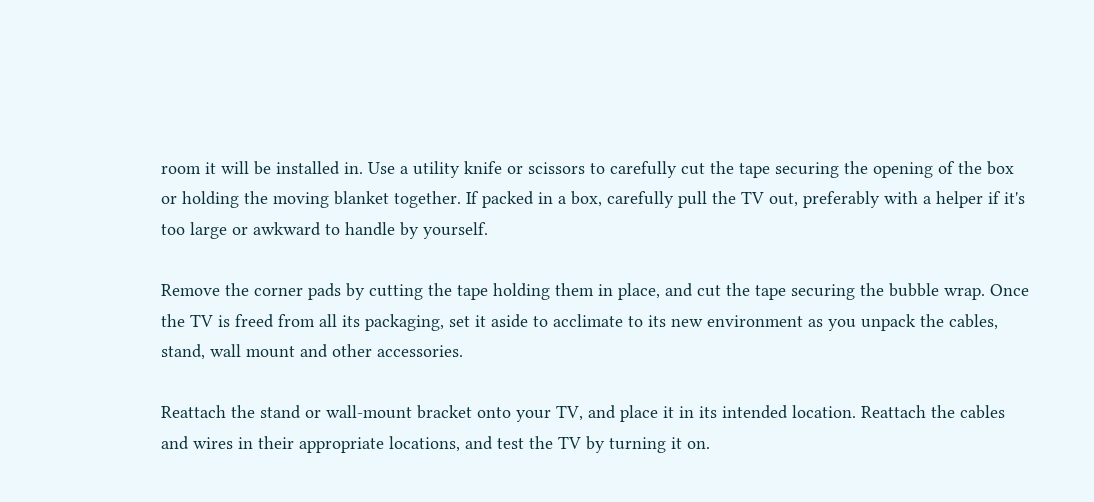room it will be installed in. Use a utility knife or scissors to carefully cut the tape securing the opening of the box or holding the moving blanket together. If packed in a box, carefully pull the TV out, preferably with a helper if it's too large or awkward to handle by yourself.

Remove the corner pads by cutting the tape holding them in place, and cut the tape securing the bubble wrap. Once the TV is freed from all its packaging, set it aside to acclimate to its new environment as you unpack the cables, stand, wall mount and other accessories.

Reattach the stand or wall-mount bracket onto your TV, and place it in its intended location. Reattach the cables and wires in their appropriate locations, and test the TV by turning it on.